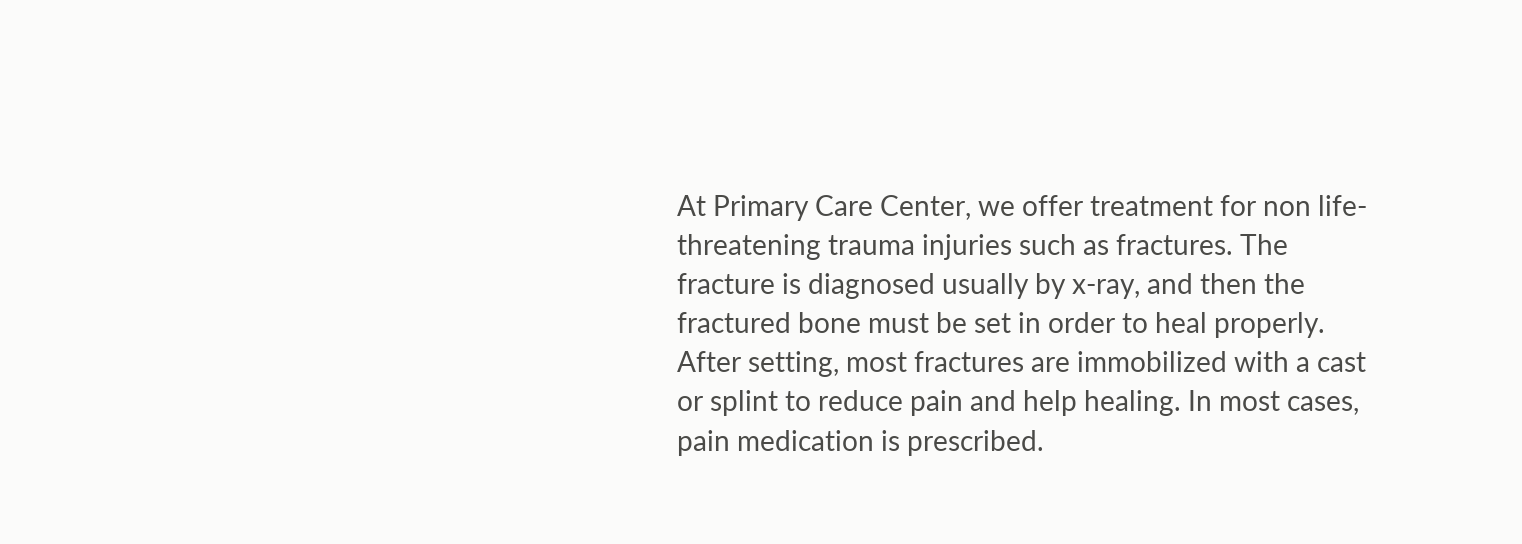At Primary Care Center, we offer treatment for non life-threatening trauma injuries such as fractures. The fracture is diagnosed usually by x-ray, and then the fractured bone must be set in order to heal properly. After setting, most fractures are immobilized with a cast or splint to reduce pain and help healing. In most cases, pain medication is prescribed.